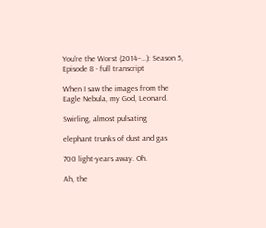You're the Worst (2014–…): Season 5, Episode 8 - full transcript

When I saw the images from the
Eagle Nebula, my God, Leonard.

Swirling, almost pulsating

elephant trunks of dust and gas

700 light-years away. Oh.

Ah, the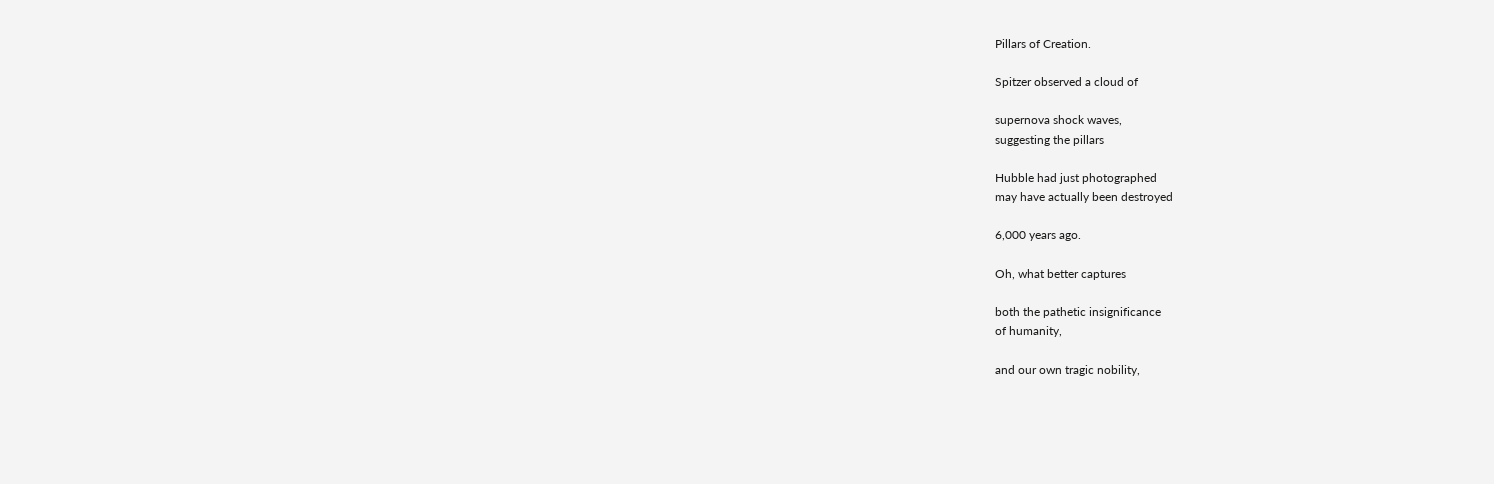Pillars of Creation.

Spitzer observed a cloud of

supernova shock waves,
suggesting the pillars

Hubble had just photographed
may have actually been destroyed

6,000 years ago.

Oh, what better captures

both the pathetic insignificance
of humanity,

and our own tragic nobility,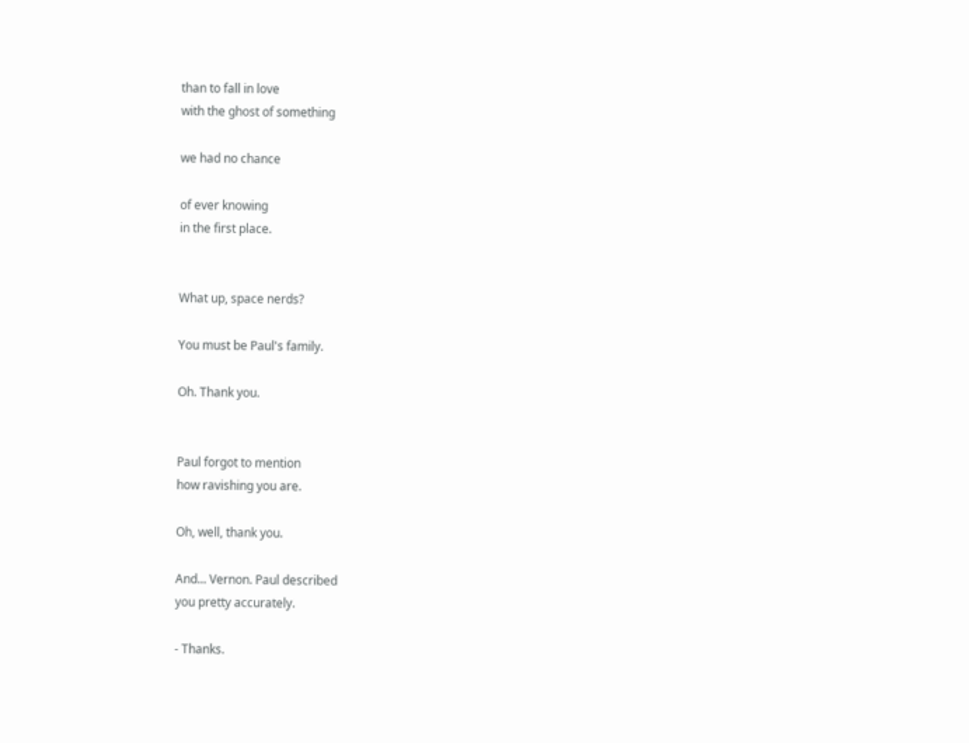than to fall in love
with the ghost of something

we had no chance

of ever knowing
in the first place.


What up, space nerds?

You must be Paul's family.

Oh. Thank you.


Paul forgot to mention
how ravishing you are.

Oh, well, thank you.

And... Vernon. Paul described
you pretty accurately.

- Thanks.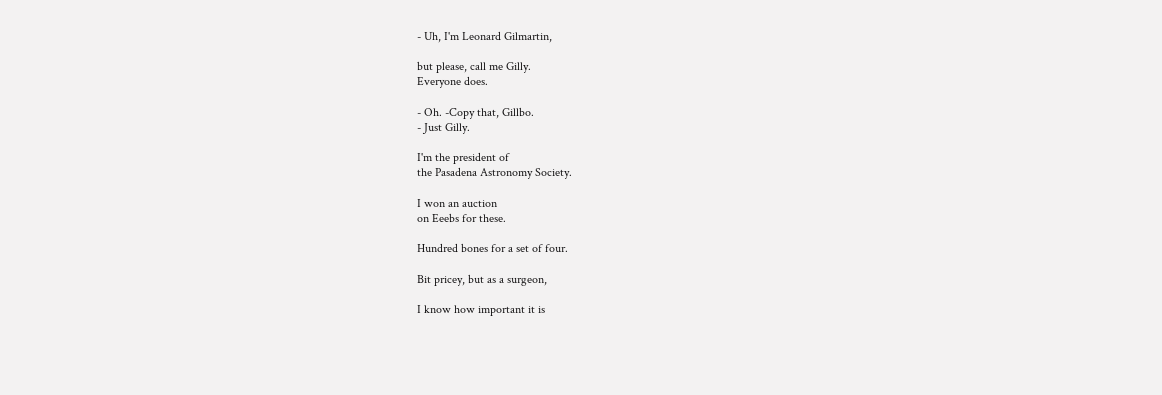- Uh, I'm Leonard Gilmartin,

but please, call me Gilly.
Everyone does.

- Oh. -Copy that, Gillbo.
- Just Gilly.

I'm the president of
the Pasadena Astronomy Society.

I won an auction
on Eeebs for these.

Hundred bones for a set of four.

Bit pricey, but as a surgeon,

I know how important it is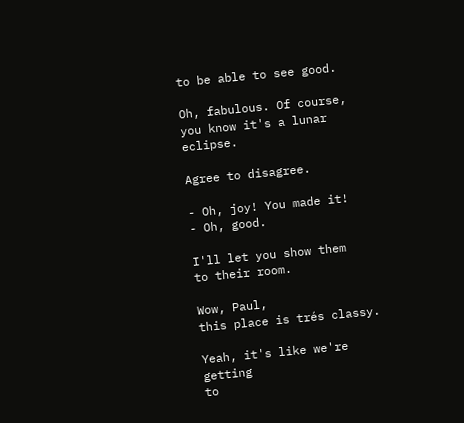to be able to see good.

Oh, fabulous. Of course,
you know it's a lunar eclipse.

Agree to disagree.

- Oh, joy! You made it!
- Oh, good.

I'll let you show them
to their room.

Wow, Paul,
this place is trés classy.

Yeah, it's like we're getting
to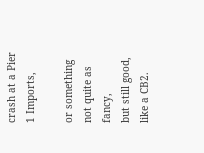crash at a Pier 1 Imports,

or something not quite as fancy,
but still good, like a CB2.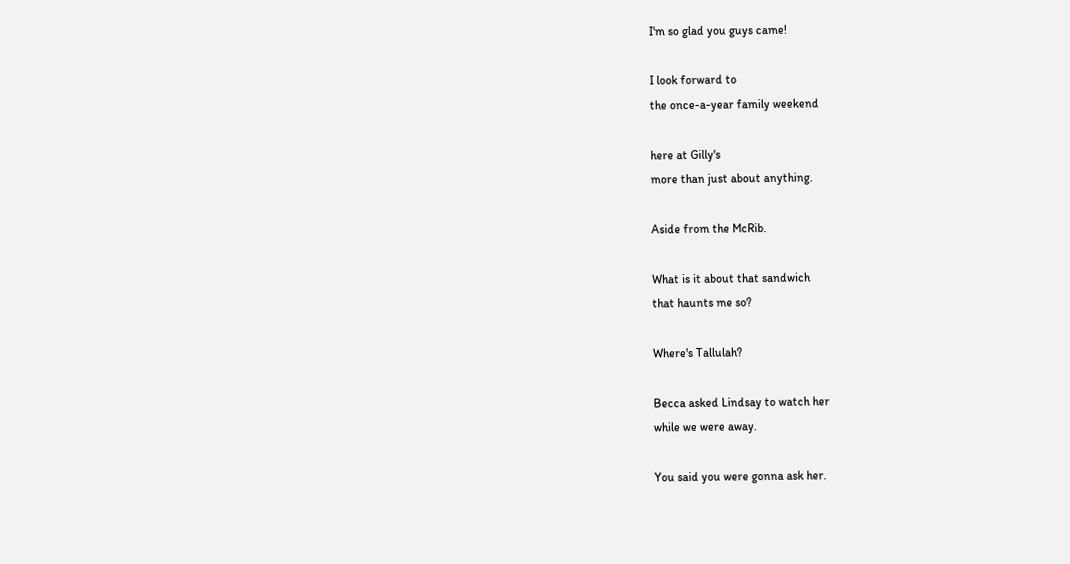I'm so glad you guys came!

I look forward to
the once-a-year family weekend

here at Gilly's
more than just about anything.

Aside from the McRib.

What is it about that sandwich
that haunts me so?

Where's Tallulah?

Becca asked Lindsay to watch her
while we were away.

You said you were gonna ask her.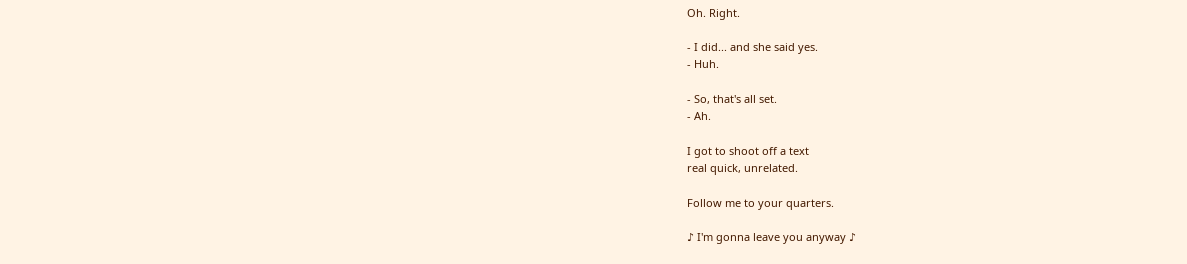Oh. Right.

- I did... and she said yes.
- Huh.

- So, that's all set.
- Ah.

I got to shoot off a text
real quick, unrelated.

Follow me to your quarters.

♪ I'm gonna leave you anyway ♪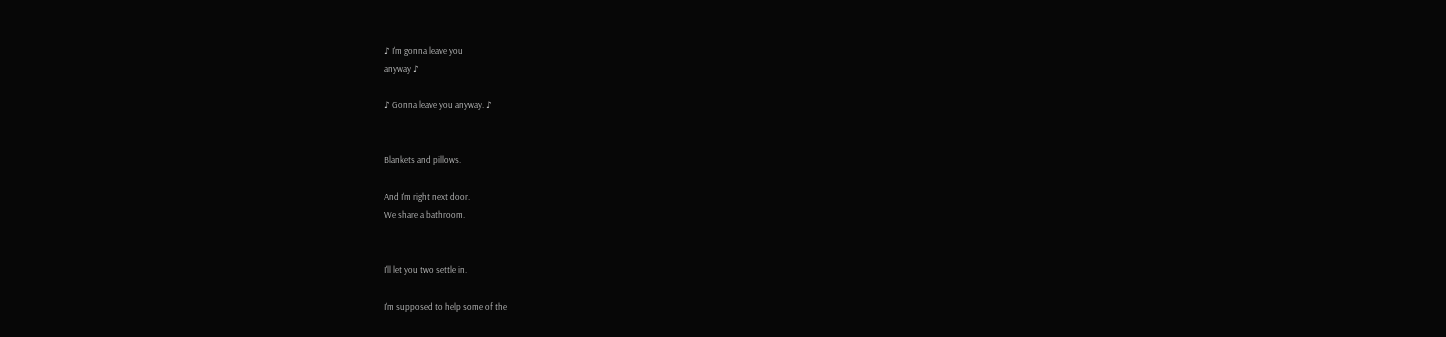♪ I'm gonna leave you
anyway ♪

♪ Gonna leave you anyway. ♪


Blankets and pillows.

And I'm right next door.
We share a bathroom.


I'll let you two settle in.

I'm supposed to help some of the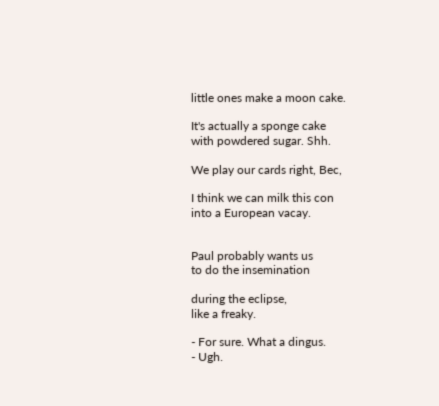little ones make a moon cake.

It's actually a sponge cake
with powdered sugar. Shh.

We play our cards right, Bec,

I think we can milk this con
into a European vacay.


Paul probably wants us
to do the insemination

during the eclipse,
like a freaky.

- For sure. What a dingus.
- Ugh.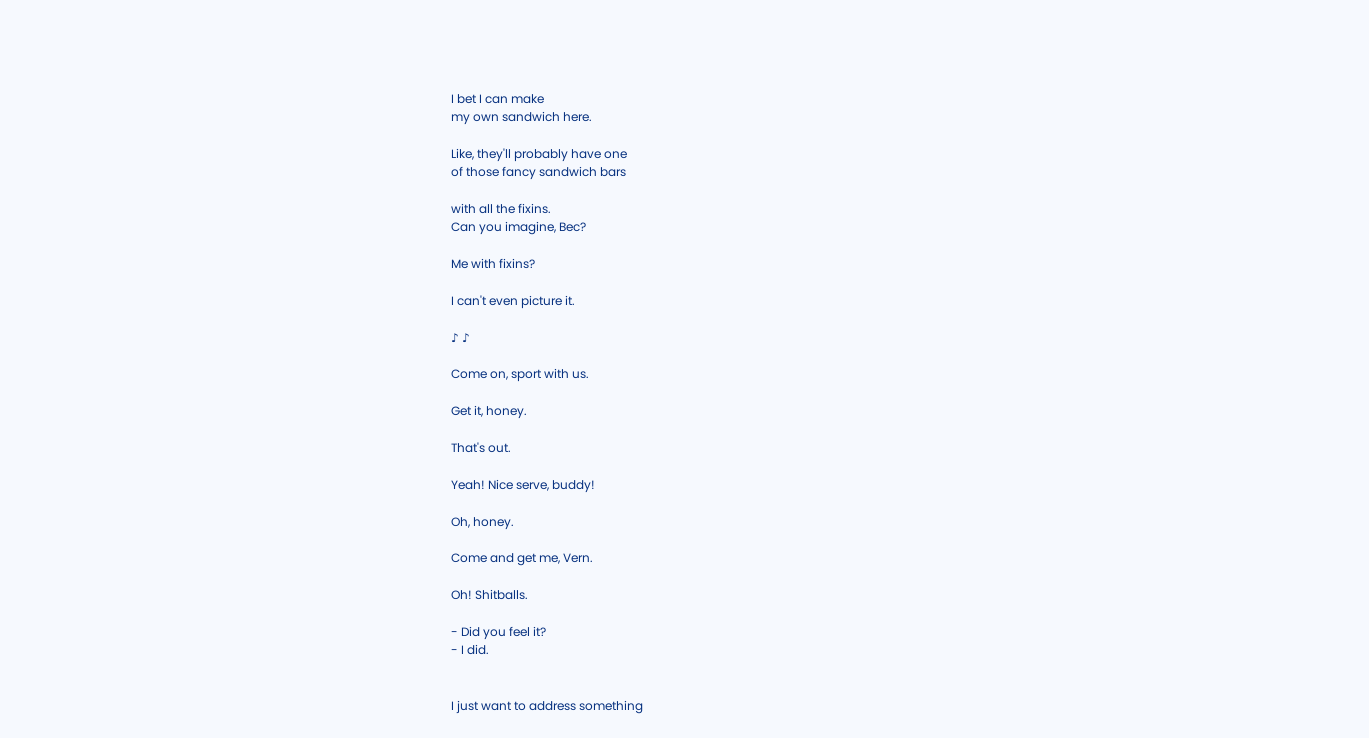I bet I can make
my own sandwich here.

Like, they'll probably have one
of those fancy sandwich bars

with all the fixins.
Can you imagine, Bec?

Me with fixins?

I can't even picture it.

♪ ♪

Come on, sport with us.

Get it, honey.

That's out.

Yeah! Nice serve, buddy!

Oh, honey.

Come and get me, Vern.

Oh! Shitballs.

- Did you feel it?
- I did.


I just want to address something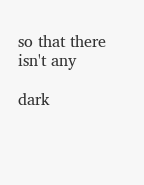so that there isn't any

dark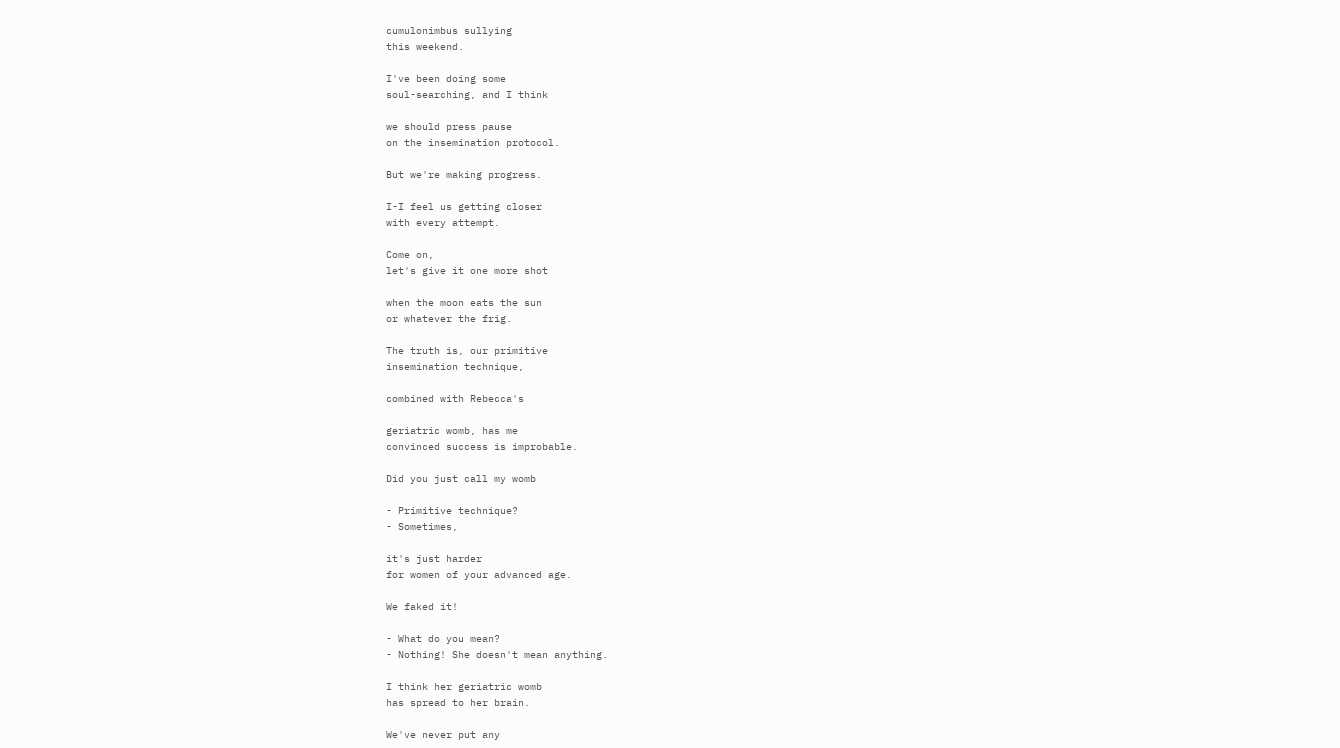cumulonimbus sullying
this weekend.

I've been doing some
soul-searching, and I think

we should press pause
on the insemination protocol.

But we're making progress.

I-I feel us getting closer
with every attempt.

Come on,
let's give it one more shot

when the moon eats the sun
or whatever the frig.

The truth is, our primitive
insemination technique,

combined with Rebecca's

geriatric womb, has me
convinced success is improbable.

Did you just call my womb

- Primitive technique?
- Sometimes,

it's just harder
for women of your advanced age.

We faked it!

- What do you mean?
- Nothing! She doesn't mean anything.

I think her geriatric womb
has spread to her brain.

We've never put any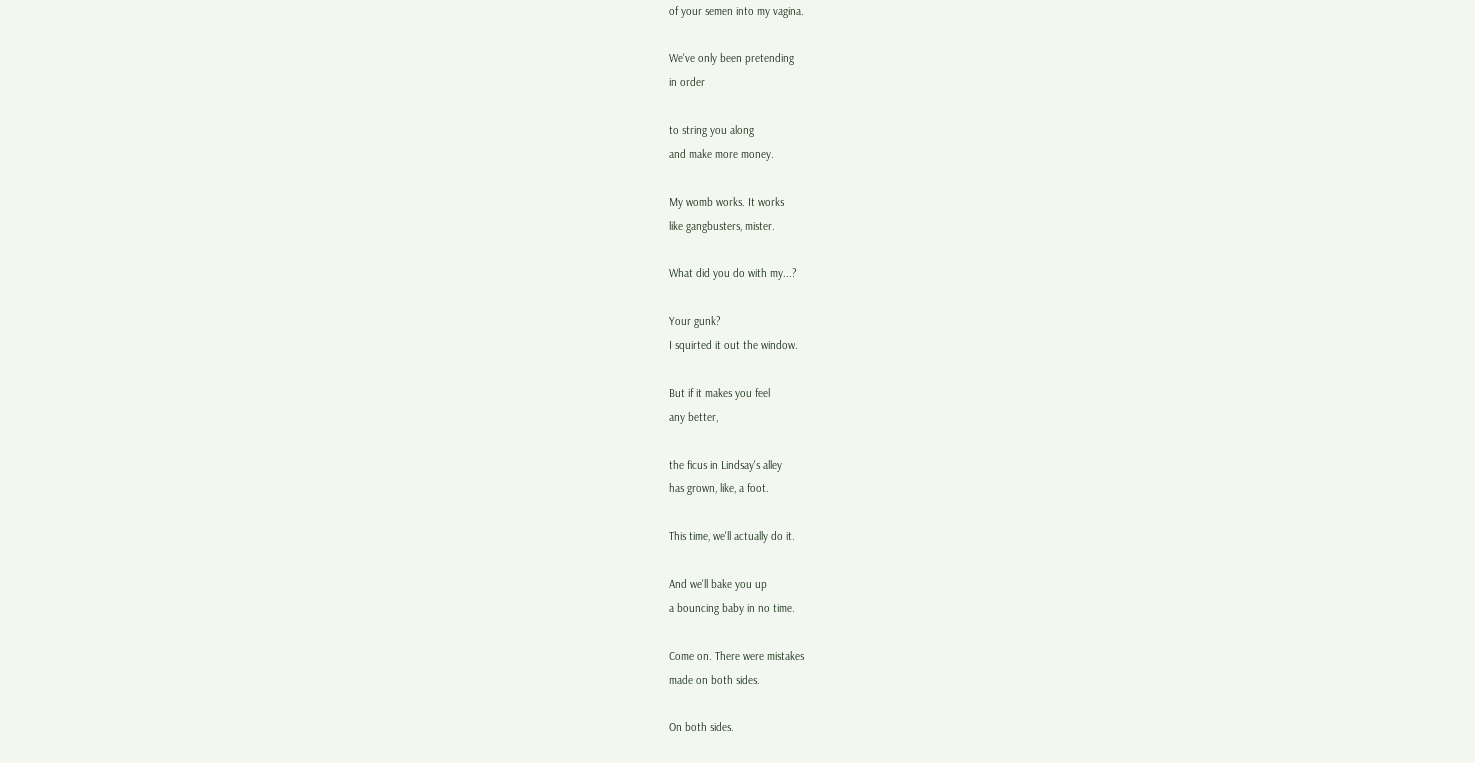of your semen into my vagina.

We've only been pretending
in order

to string you along
and make more money.

My womb works. It works
like gangbusters, mister.

What did you do with my...?

Your gunk?
I squirted it out the window.

But if it makes you feel
any better,

the ficus in Lindsay's alley
has grown, like, a foot.

This time, we'll actually do it.

And we'll bake you up
a bouncing baby in no time.

Come on. There were mistakes
made on both sides.

On both sides.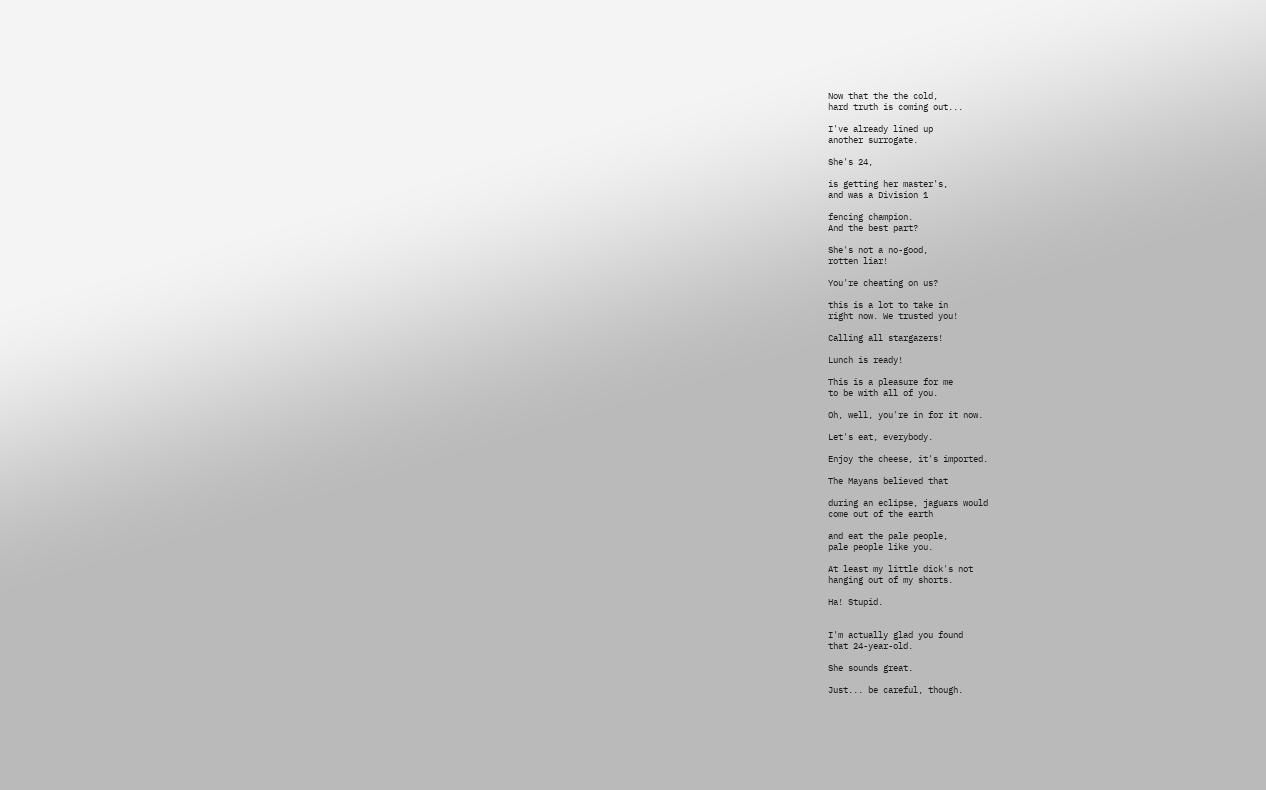Now that the the cold,
hard truth is coming out...

I've already lined up
another surrogate.

She's 24,

is getting her master's,
and was a Division 1

fencing champion.
And the best part?

She's not a no-good,
rotten liar!

You're cheating on us?

this is a lot to take in
right now. We trusted you!

Calling all stargazers!

Lunch is ready!

This is a pleasure for me
to be with all of you.

Oh, well, you're in for it now.

Let's eat, everybody.

Enjoy the cheese, it's imported.

The Mayans believed that

during an eclipse, jaguars would
come out of the earth

and eat the pale people,
pale people like you.

At least my little dick's not
hanging out of my shorts.

Ha! Stupid.


I'm actually glad you found
that 24-year-old.

She sounds great.

Just... be careful, though.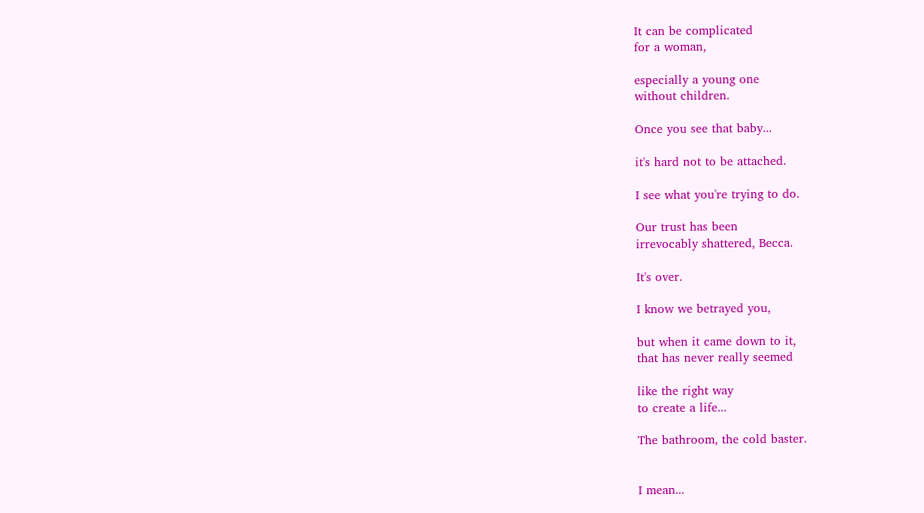It can be complicated
for a woman,

especially a young one
without children.

Once you see that baby...

it's hard not to be attached.

I see what you're trying to do.

Our trust has been
irrevocably shattered, Becca.

It's over.

I know we betrayed you,

but when it came down to it,
that has never really seemed

like the right way
to create a life...

The bathroom, the cold baster.


I mean...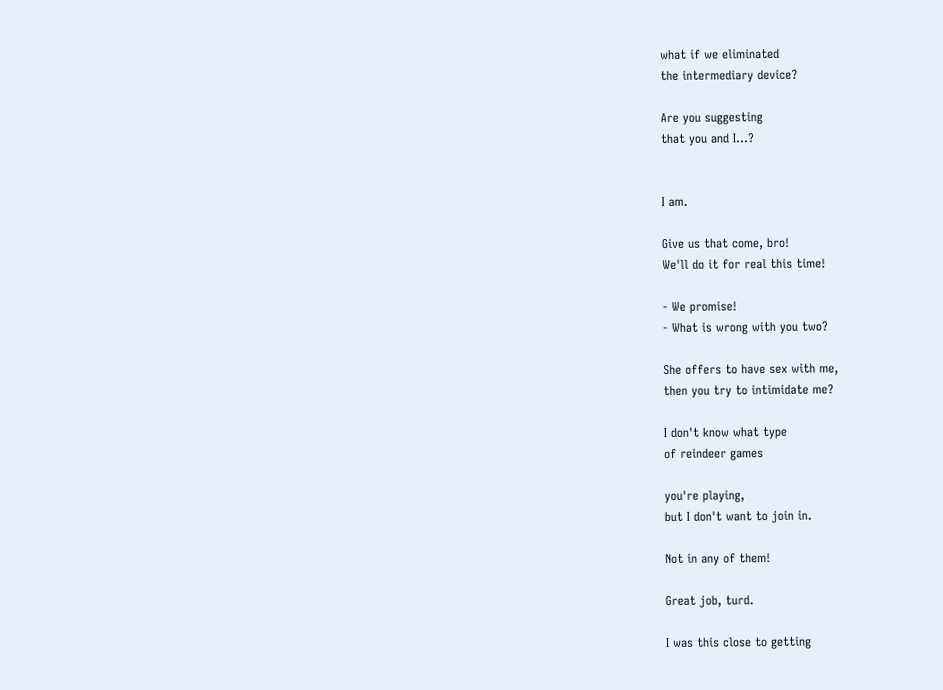what if we eliminated
the intermediary device?

Are you suggesting
that you and I...?


I am.

Give us that come, bro!
We'll do it for real this time!

- We promise!
- What is wrong with you two?

She offers to have sex with me,
then you try to intimidate me?

I don't know what type
of reindeer games

you're playing,
but I don't want to join in.

Not in any of them!

Great job, turd.

I was this close to getting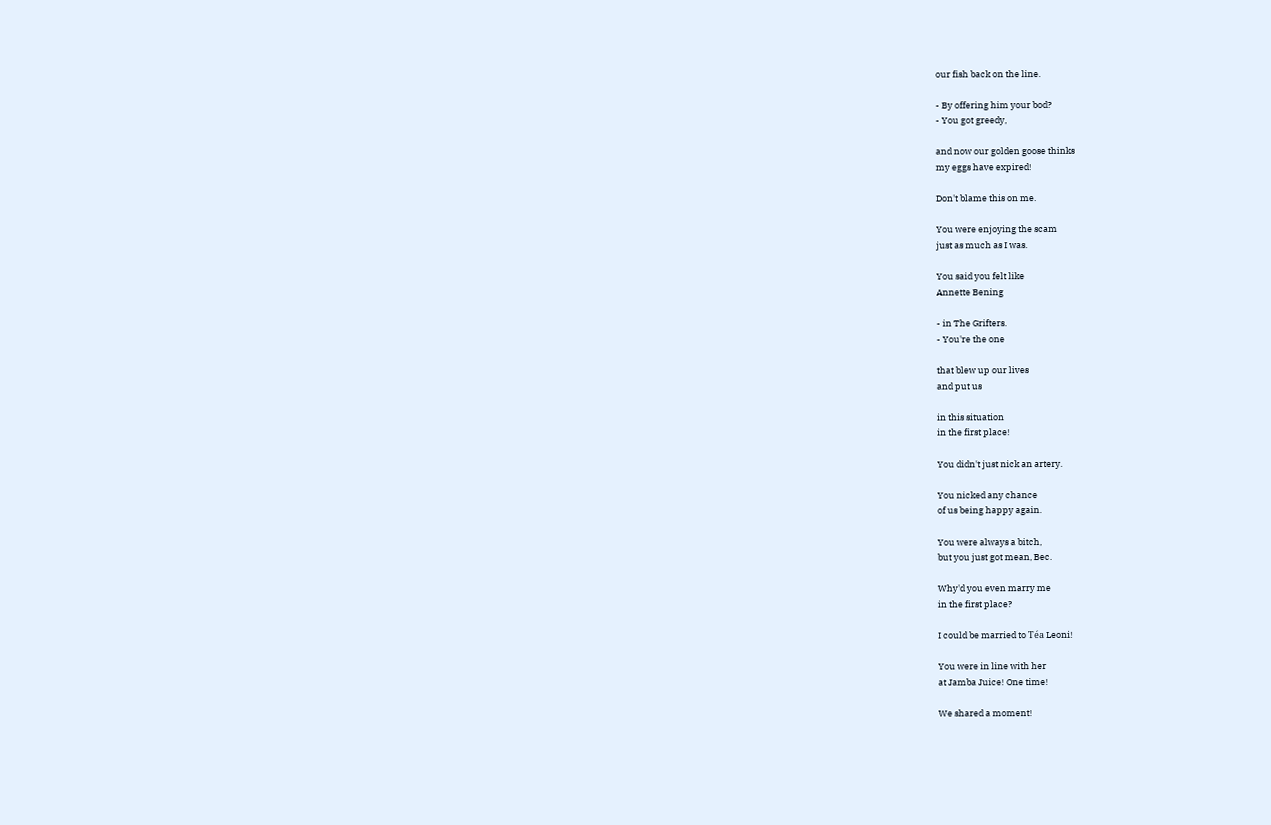our fish back on the line.

- By offering him your bod?
- You got greedy,

and now our golden goose thinks
my eggs have expired!

Don't blame this on me.

You were enjoying the scam
just as much as I was.

You said you felt like
Annette Bening

- in The Grifters.
- You're the one

that blew up our lives
and put us

in this situation
in the first place!

You didn't just nick an artery.

You nicked any chance
of us being happy again.

You were always a bitch,
but you just got mean, Bec.

Why'd you even marry me
in the first place?

I could be married to Téa Leoni!

You were in line with her
at Jamba Juice! One time!

We shared a moment!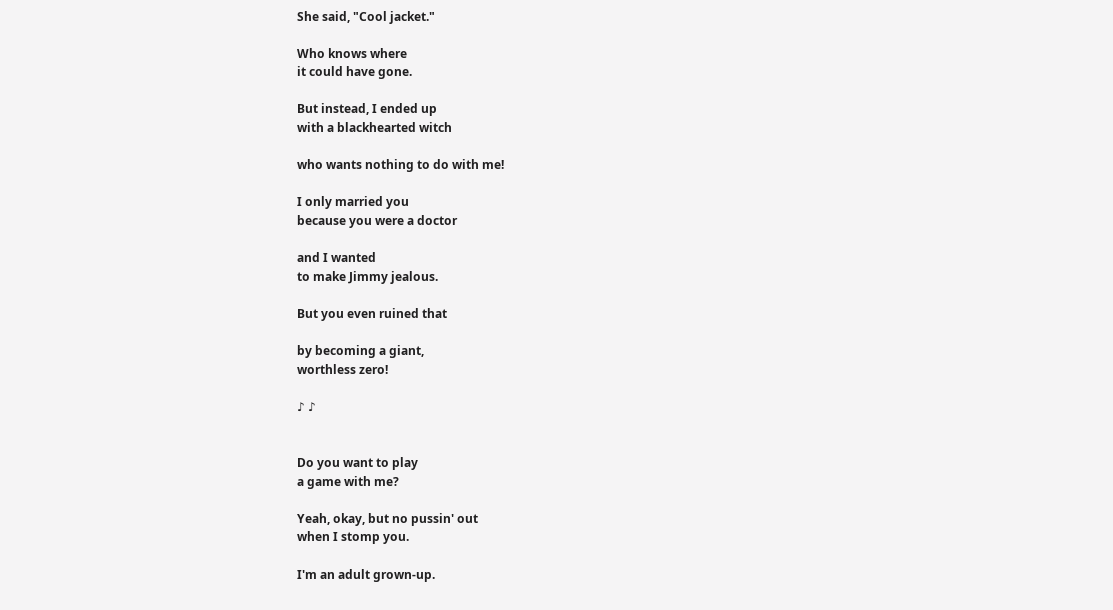She said, "Cool jacket."

Who knows where
it could have gone.

But instead, I ended up
with a blackhearted witch

who wants nothing to do with me!

I only married you
because you were a doctor

and I wanted
to make Jimmy jealous.

But you even ruined that

by becoming a giant,
worthless zero!

♪ ♪


Do you want to play
a game with me?

Yeah, okay, but no pussin' out
when I stomp you.

I'm an adult grown-up.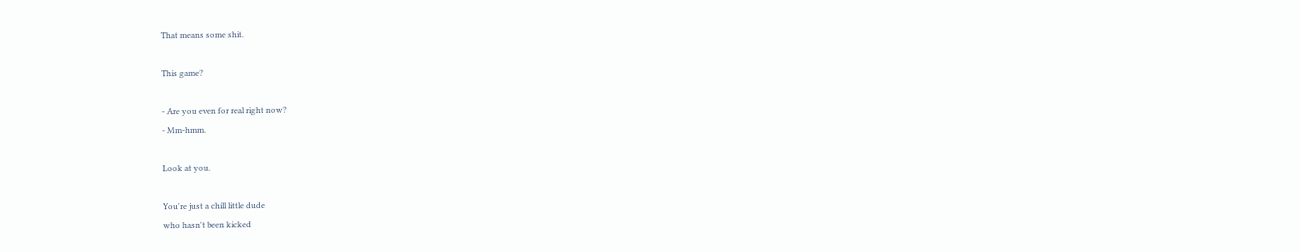That means some shit.

This game?

- Are you even for real right now?
- Mm-hmm.

Look at you.

You're just a chill little dude
who hasn't been kicked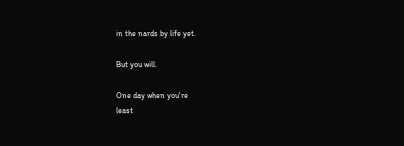in the nards by life yet.

But you will.

One day when you're
least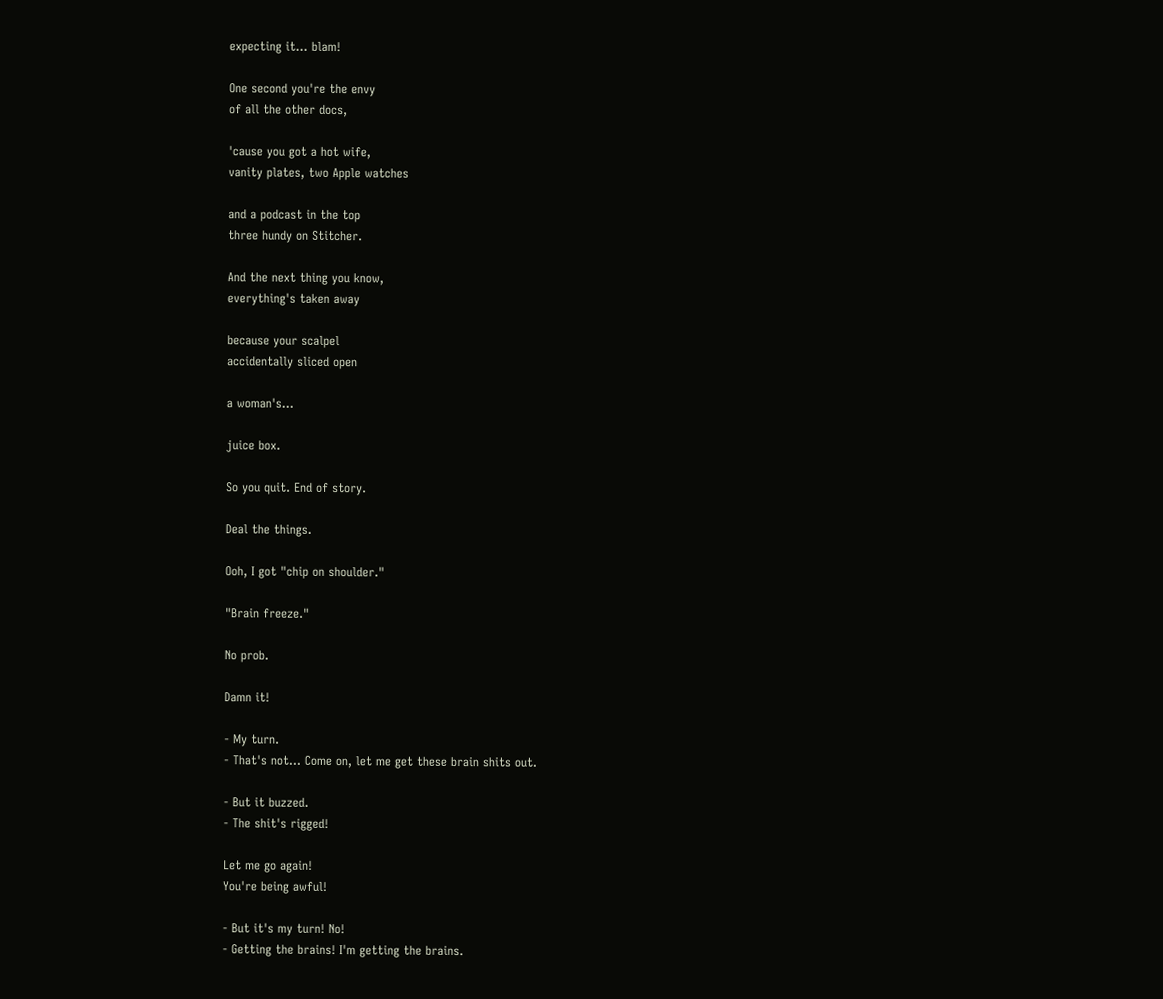expecting it... blam!

One second you're the envy
of all the other docs,

'cause you got a hot wife,
vanity plates, two Apple watches

and a podcast in the top
three hundy on Stitcher.

And the next thing you know,
everything's taken away

because your scalpel
accidentally sliced open

a woman's...

juice box.

So you quit. End of story.

Deal the things.

Ooh, I got "chip on shoulder."

"Brain freeze."

No prob.

Damn it!

- My turn.
- That's not... Come on, let me get these brain shits out.

- But it buzzed.
- The shit's rigged!

Let me go again!
You're being awful!

- But it's my turn! No!
- Getting the brains! I'm getting the brains.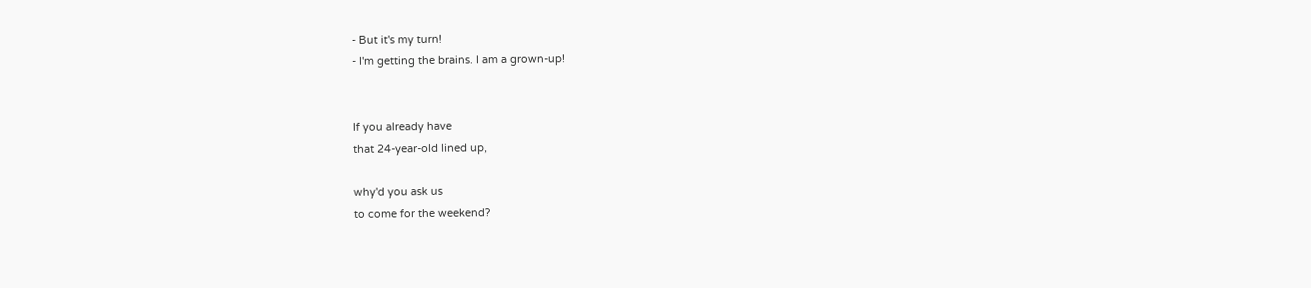- But it's my turn!
- I'm getting the brains. I am a grown-up!


If you already have
that 24-year-old lined up,

why'd you ask us
to come for the weekend?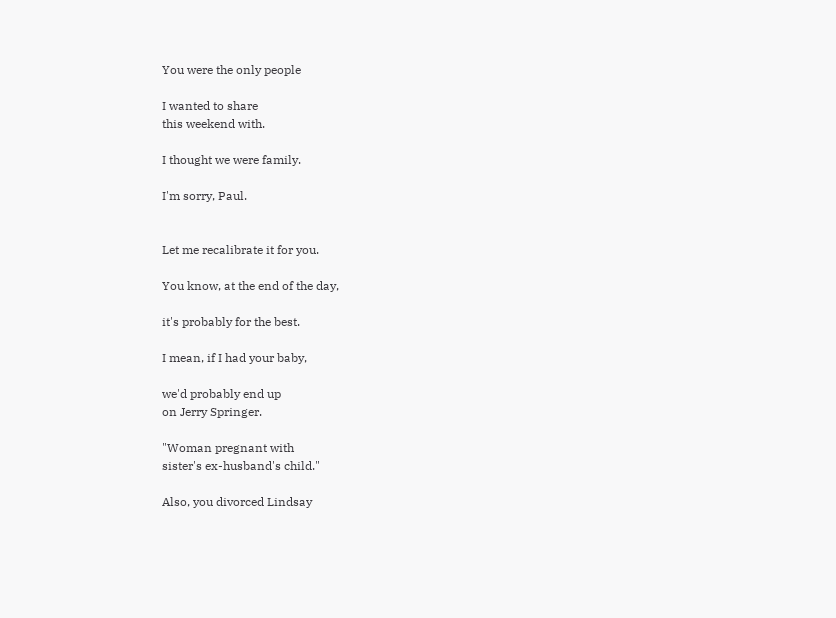You were the only people

I wanted to share
this weekend with.

I thought we were family.

I'm sorry, Paul.


Let me recalibrate it for you.

You know, at the end of the day,

it's probably for the best.

I mean, if I had your baby,

we'd probably end up
on Jerry Springer.

"Woman pregnant with
sister's ex-husband's child."

Also, you divorced Lindsay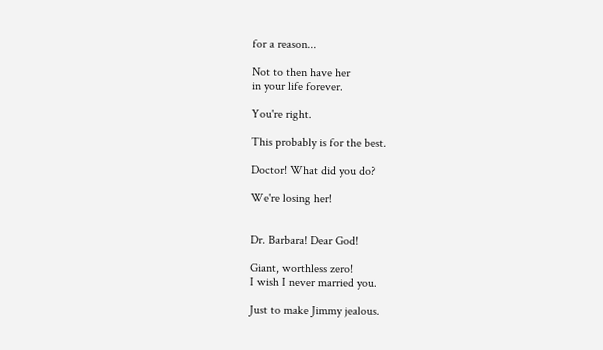for a reason...

Not to then have her
in your life forever.

You're right.

This probably is for the best.

Doctor! What did you do?

We're losing her!


Dr. Barbara! Dear God!

Giant, worthless zero!
I wish I never married you.

Just to make Jimmy jealous.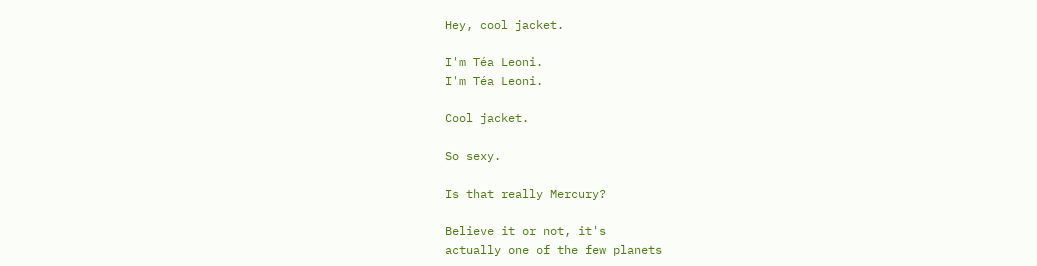Hey, cool jacket.

I'm Téa Leoni.
I'm Téa Leoni.

Cool jacket.

So sexy.

Is that really Mercury?

Believe it or not, it's
actually one of the few planets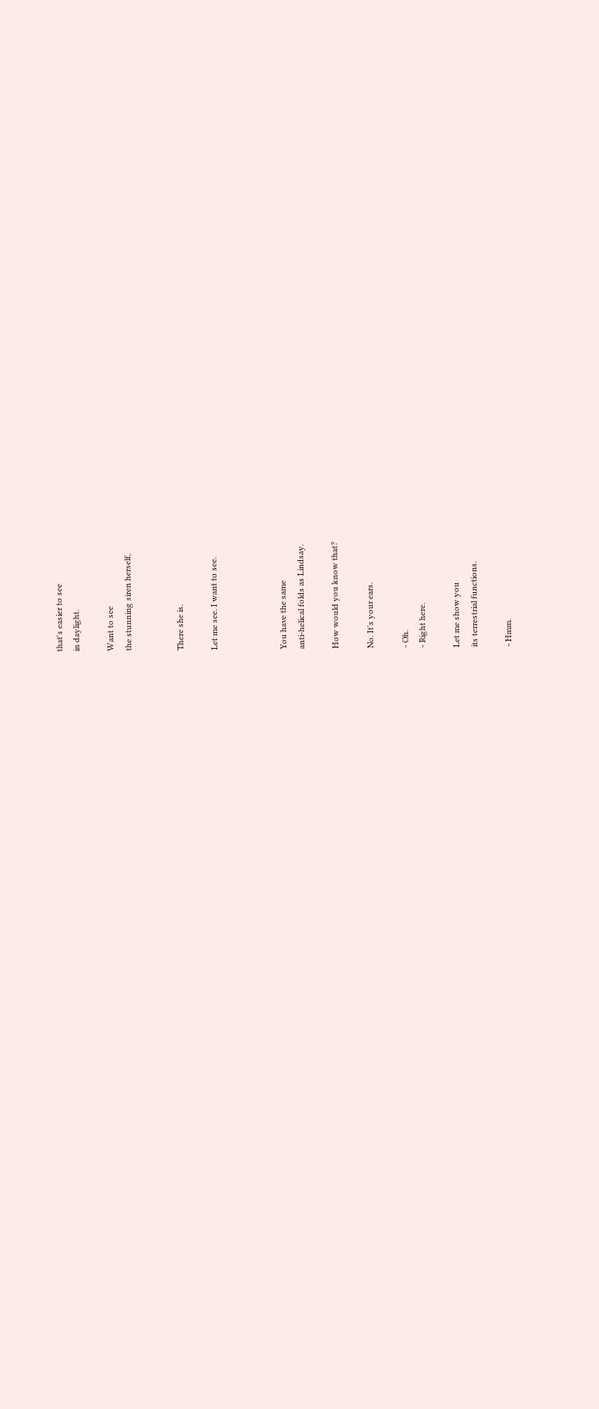that's easier to see
in daylight.

Want to see
the stunning siren herself,


There she is.

Let me see. I want to see.



You have the same
anti-helical folds as Lindsay.

How would you know that?

No. It's your ears.

- Oh.
- Right here.

Let me show you
its terrestrial functions.

- Hmm.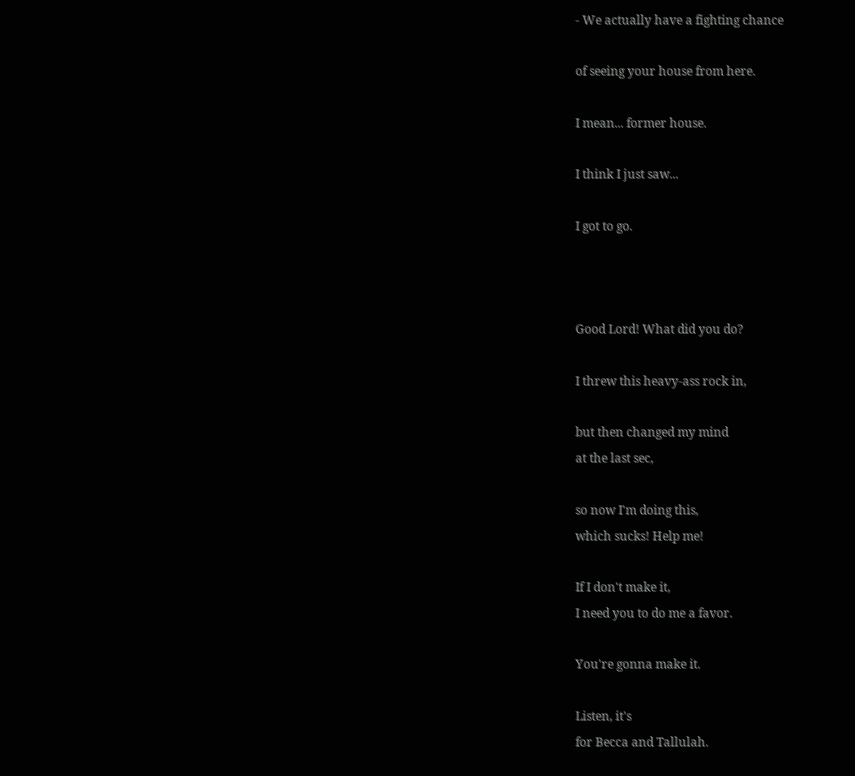- We actually have a fighting chance

of seeing your house from here.

I mean... former house.

I think I just saw...

I got to go.



Good Lord! What did you do?

I threw this heavy-ass rock in,

but then changed my mind
at the last sec,

so now I'm doing this,
which sucks! Help me!

If I don't make it,
I need you to do me a favor.

You're gonna make it.

Listen, it's
for Becca and Tallulah.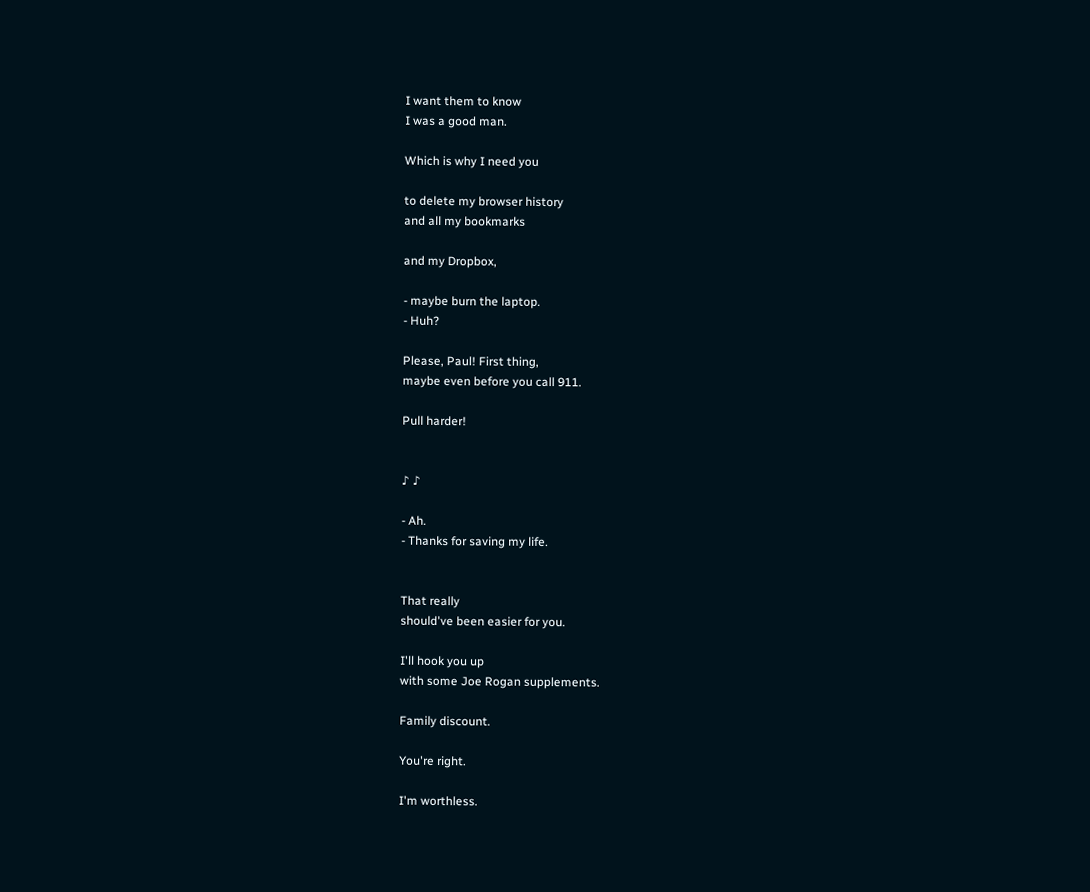I want them to know
I was a good man.

Which is why I need you

to delete my browser history
and all my bookmarks

and my Dropbox,

- maybe burn the laptop.
- Huh?

Please, Paul! First thing,
maybe even before you call 911.

Pull harder!


♪ ♪

- Ah.
- Thanks for saving my life.


That really
should've been easier for you.

I'll hook you up
with some Joe Rogan supplements.

Family discount.

You're right.

I'm worthless.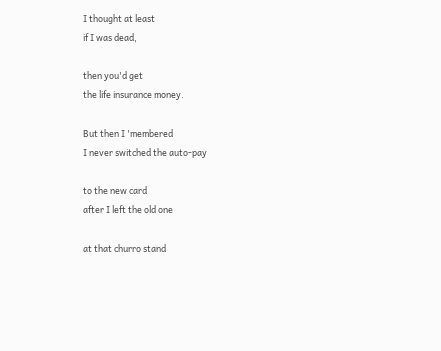I thought at least
if I was dead,

then you'd get
the life insurance money.

But then I 'membered
I never switched the auto-pay

to the new card
after I left the old one

at that churro stand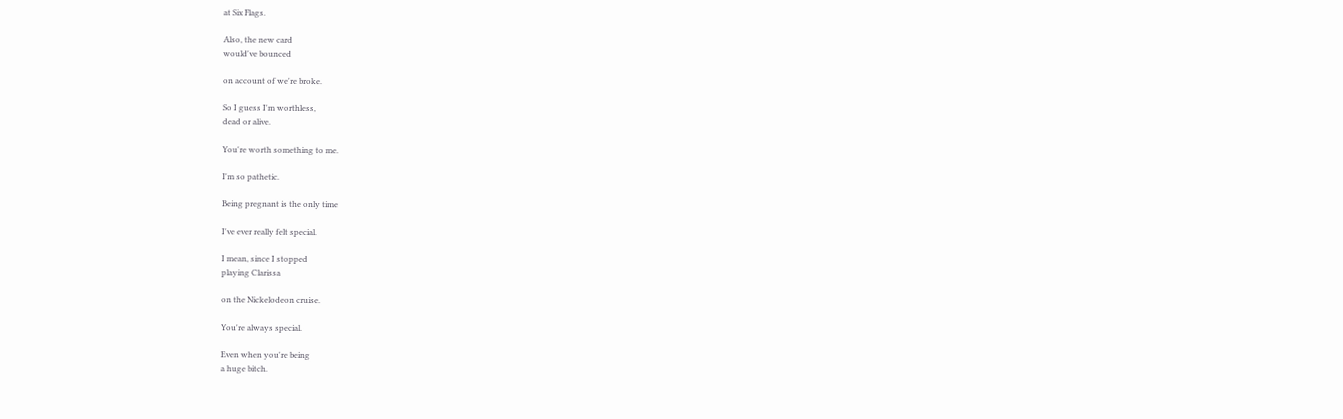at Six Flags.

Also, the new card
would've bounced

on account of we're broke.

So I guess I'm worthless,
dead or alive.

You're worth something to me.

I'm so pathetic.

Being pregnant is the only time

I've ever really felt special.

I mean, since I stopped
playing Clarissa

on the Nickelodeon cruise.

You're always special.

Even when you're being
a huge bitch.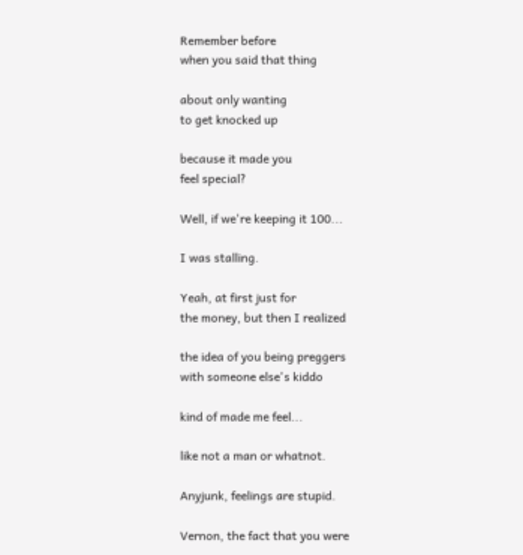Remember before
when you said that thing

about only wanting
to get knocked up

because it made you
feel special?

Well, if we're keeping it 100...

I was stalling.

Yeah, at first just for
the money, but then I realized

the idea of you being preggers
with someone else's kiddo

kind of made me feel...

like not a man or whatnot.

Anyjunk, feelings are stupid.

Vernon, the fact that you were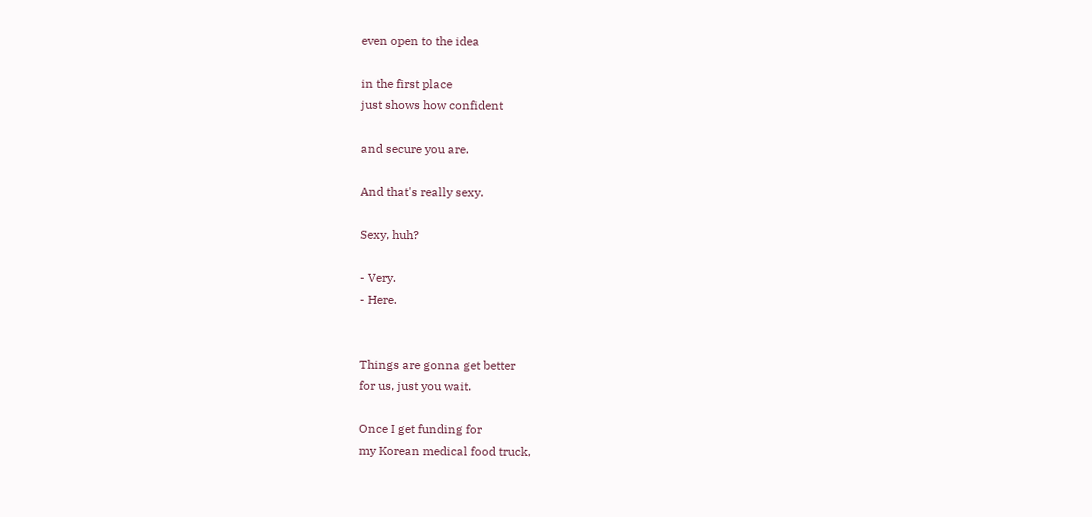even open to the idea

in the first place
just shows how confident

and secure you are.

And that's really sexy.

Sexy, huh?

- Very.
- Here.


Things are gonna get better
for us, just you wait.

Once I get funding for
my Korean medical food truck,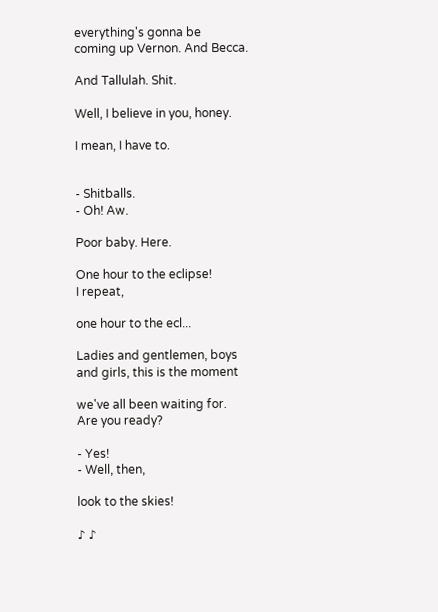everything's gonna be
coming up Vernon. And Becca.

And Tallulah. Shit.

Well, I believe in you, honey.

I mean, I have to.


- Shitballs.
- Oh! Aw.

Poor baby. Here.

One hour to the eclipse!
I repeat,

one hour to the ecl...

Ladies and gentlemen, boys
and girls, this is the moment

we've all been waiting for.
Are you ready?

- Yes!
- Well, then,

look to the skies!

♪ ♪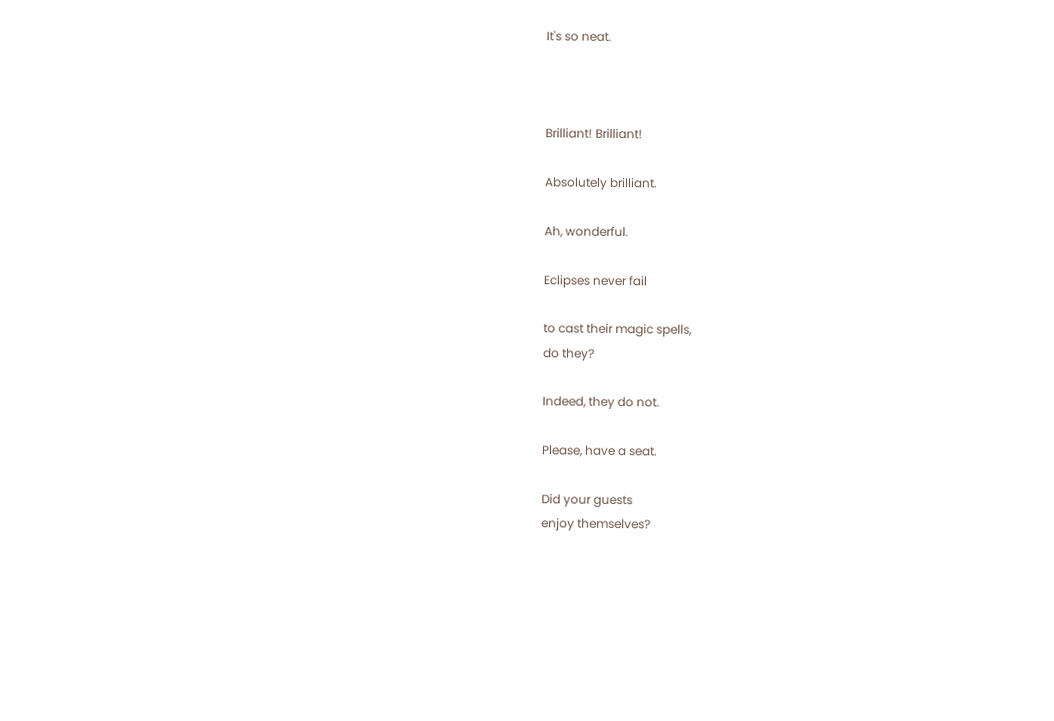It's so neat.



Brilliant! Brilliant!

Absolutely brilliant.

Ah, wonderful.

Eclipses never fail

to cast their magic spells,
do they?

Indeed, they do not.

Please, have a seat.

Did your guests
enjoy themselves?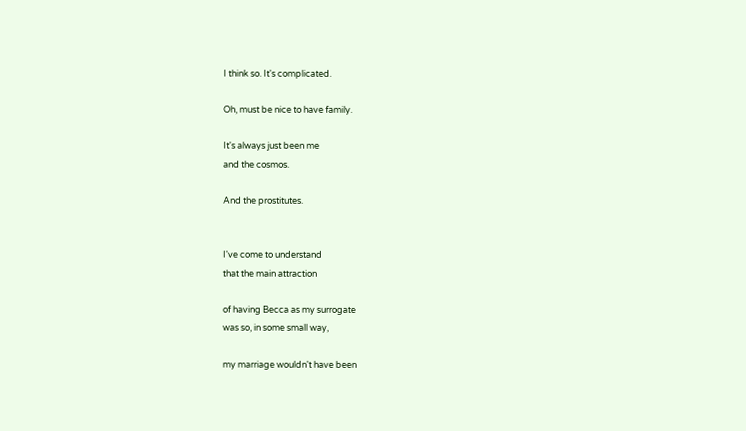I think so. It's complicated.

Oh, must be nice to have family.

It's always just been me
and the cosmos.

And the prostitutes.


I've come to understand
that the main attraction

of having Becca as my surrogate
was so, in some small way,

my marriage wouldn't have been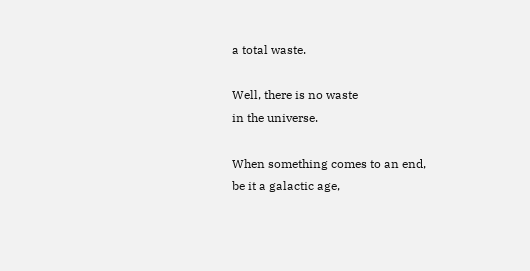a total waste.

Well, there is no waste
in the universe.

When something comes to an end,
be it a galactic age,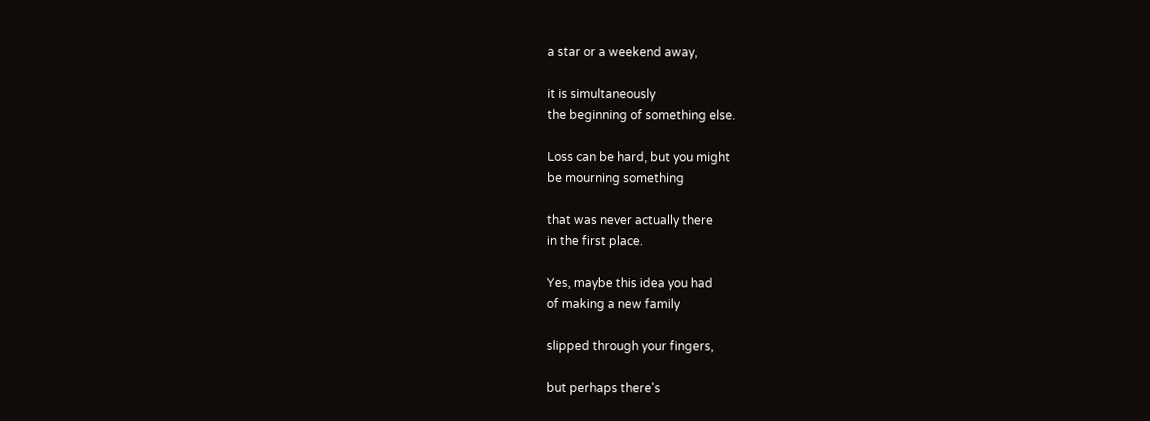a star or a weekend away,

it is simultaneously
the beginning of something else.

Loss can be hard, but you might
be mourning something

that was never actually there
in the first place.

Yes, maybe this idea you had
of making a new family

slipped through your fingers,

but perhaps there's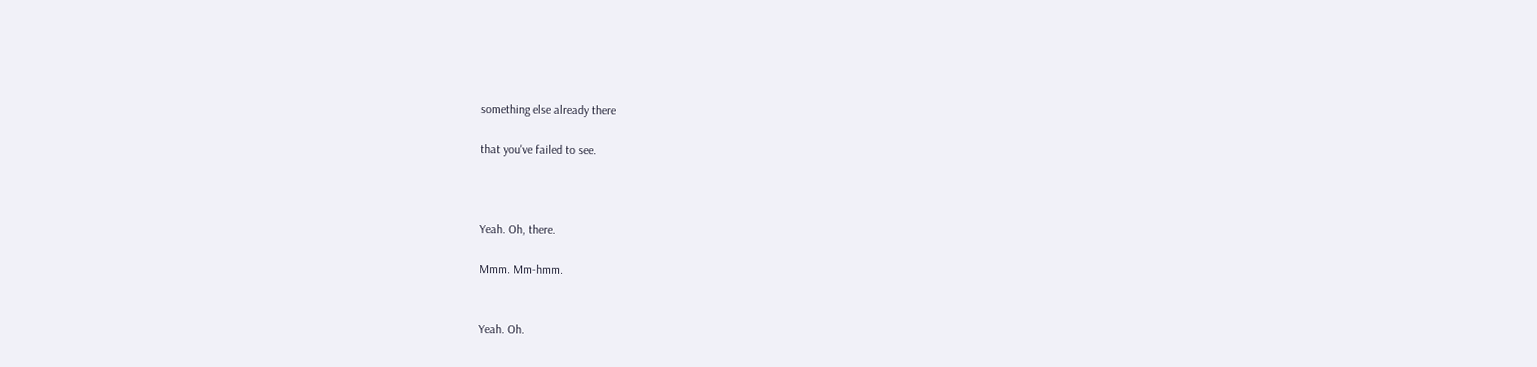something else already there

that you've failed to see.



Yeah. Oh, there.

Mmm. Mm-hmm.


Yeah. Oh.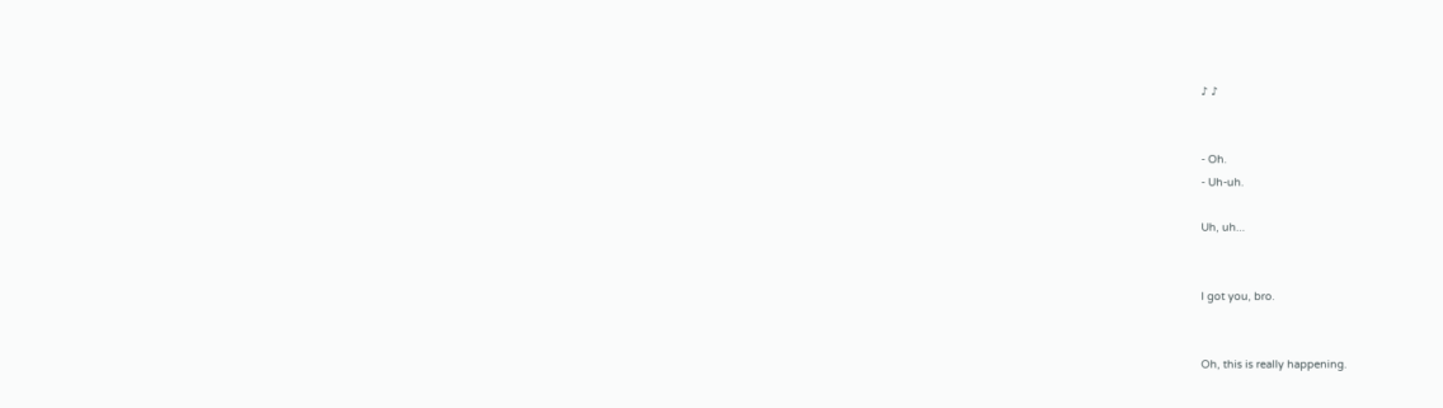♪ ♪


- Oh.
- Uh-uh.

Uh, uh...


I got you, bro.


Oh, this is really happening.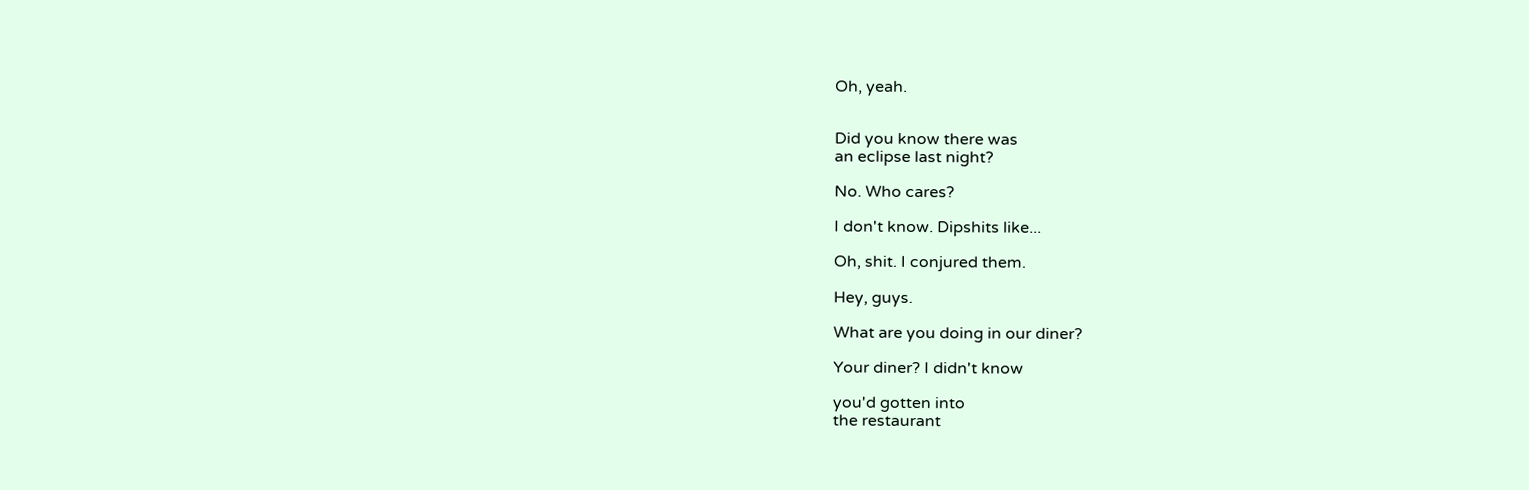Oh, yeah.


Did you know there was
an eclipse last night?

No. Who cares?

I don't know. Dipshits like...

Oh, shit. I conjured them.

Hey, guys.

What are you doing in our diner?

Your diner? I didn't know

you'd gotten into
the restaurant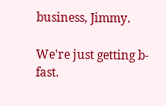business, Jimmy.

We're just getting b-fast.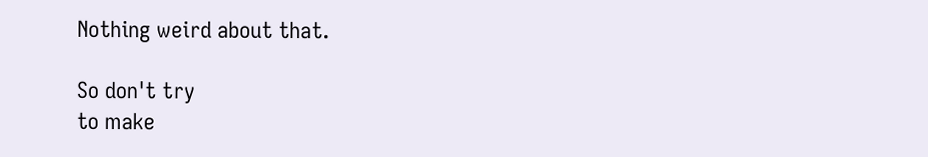Nothing weird about that.

So don't try
to make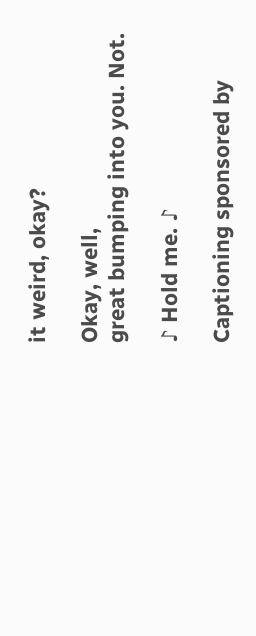it weird, okay?

Okay, well,
great bumping into you. Not.

♪ Hold me. ♪

Captioning sponsored by